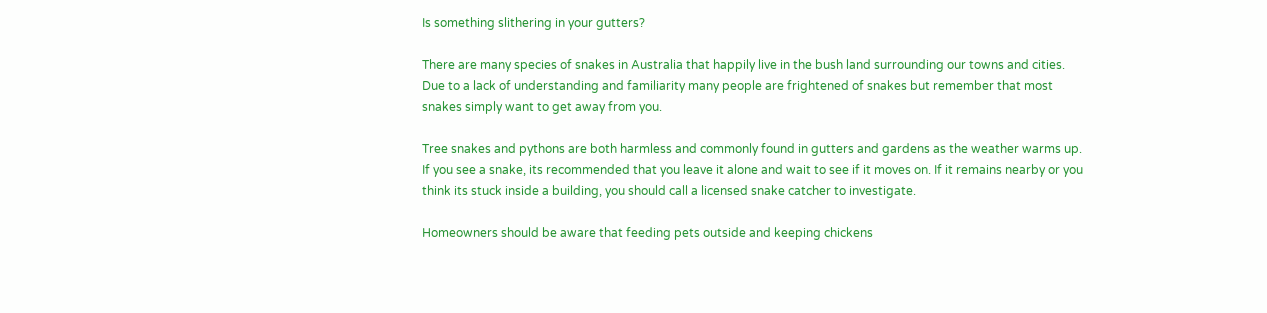Is something slithering in your gutters?

There are many species of snakes in Australia that happily live in the bush land surrounding our towns and cities. Due to a lack of understanding and familiarity many people are frightened of snakes but remember that most snakes simply want to get away from you.

Tree snakes and pythons are both harmless and commonly found in gutters and gardens as the weather warms up. If you see a snake, its recommended that you leave it alone and wait to see if it moves on. If it remains nearby or you think its stuck inside a building, you should call a licensed snake catcher to investigate.

Homeowners should be aware that feeding pets outside and keeping chickens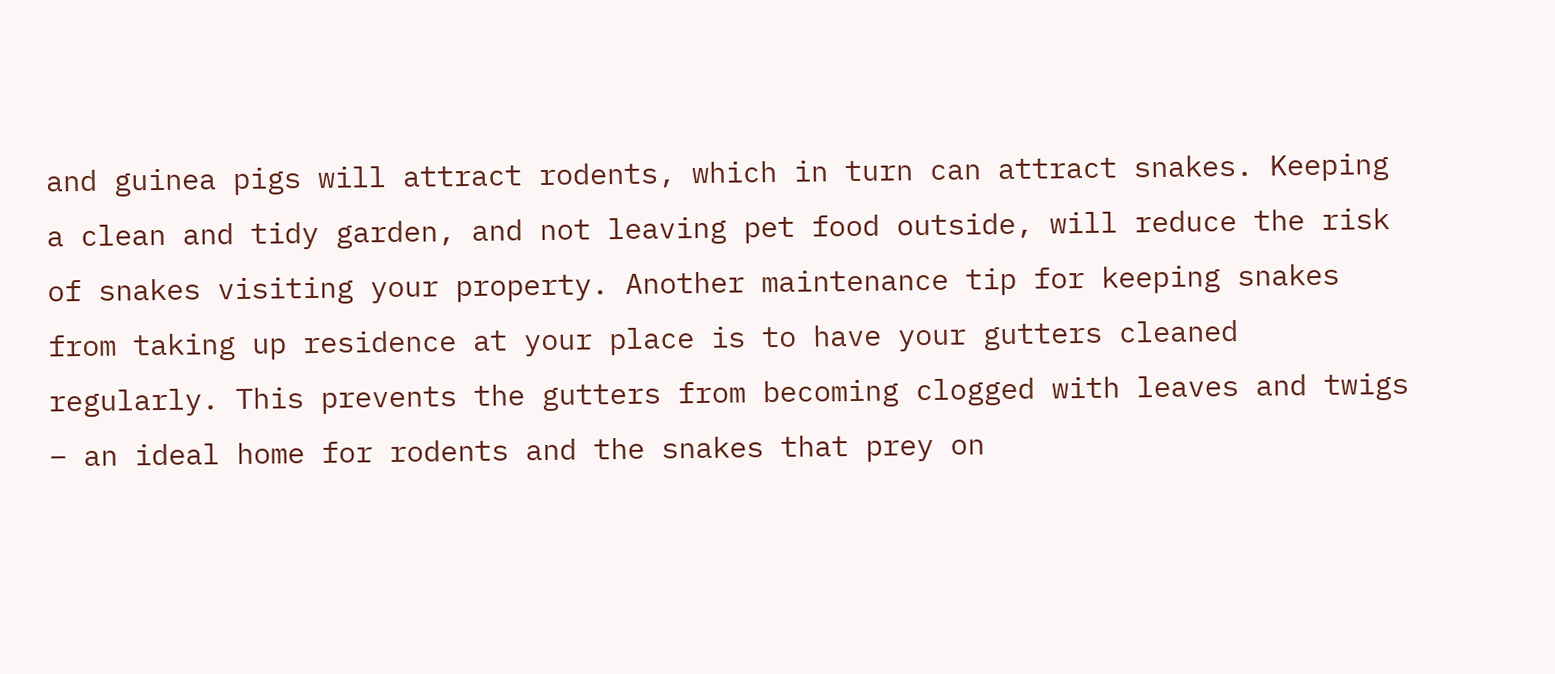and guinea pigs will attract rodents, which in turn can attract snakes. Keeping a clean and tidy garden, and not leaving pet food outside, will reduce the risk of snakes visiting your property. Another maintenance tip for keeping snakes from taking up residence at your place is to have your gutters cleaned regularly. This prevents the gutters from becoming clogged with leaves and twigs – an ideal home for rodents and the snakes that prey on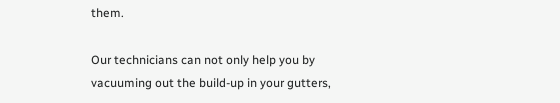them.

Our technicians can not only help you by vacuuming out the build-up in your gutters,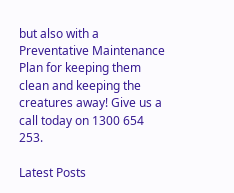but also with a Preventative Maintenance Plan for keeping them clean and keeping the creatures away! Give us a call today on 1300 654 253.

Latest Posts